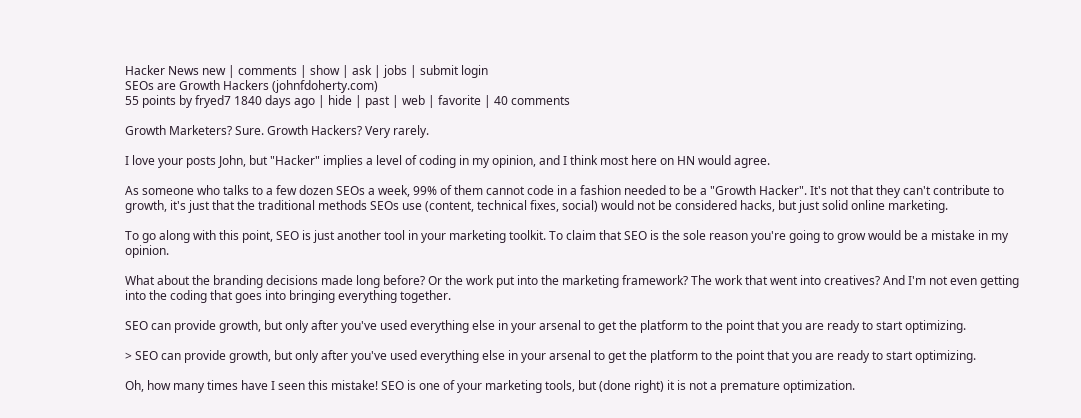Hacker News new | comments | show | ask | jobs | submit login
SEOs are Growth Hackers (johnfdoherty.com)
55 points by fryed7 1840 days ago | hide | past | web | favorite | 40 comments

Growth Marketers? Sure. Growth Hackers? Very rarely.

I love your posts John, but "Hacker" implies a level of coding in my opinion, and I think most here on HN would agree.

As someone who talks to a few dozen SEOs a week, 99% of them cannot code in a fashion needed to be a "Growth Hacker". It's not that they can't contribute to growth, it's just that the traditional methods SEOs use (content, technical fixes, social) would not be considered hacks, but just solid online marketing.

To go along with this point, SEO is just another tool in your marketing toolkit. To claim that SEO is the sole reason you're going to grow would be a mistake in my opinion.

What about the branding decisions made long before? Or the work put into the marketing framework? The work that went into creatives? And I'm not even getting into the coding that goes into bringing everything together.

SEO can provide growth, but only after you've used everything else in your arsenal to get the platform to the point that you are ready to start optimizing.

> SEO can provide growth, but only after you've used everything else in your arsenal to get the platform to the point that you are ready to start optimizing.

Oh, how many times have I seen this mistake! SEO is one of your marketing tools, but (done right) it is not a premature optimization.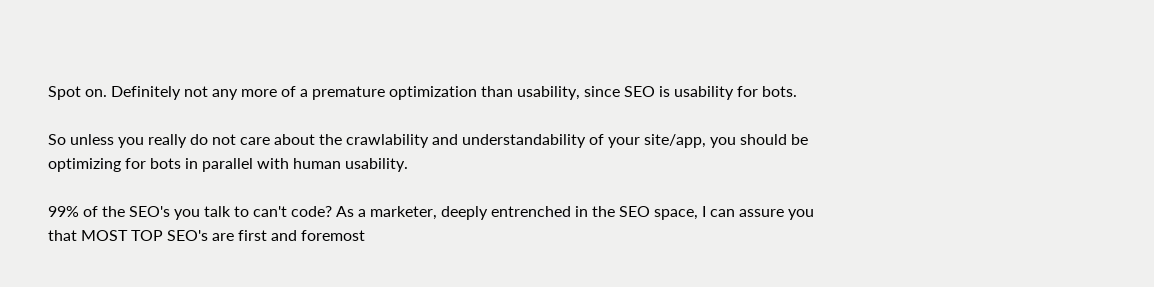Spot on. Definitely not any more of a premature optimization than usability, since SEO is usability for bots.

So unless you really do not care about the crawlability and understandability of your site/app, you should be optimizing for bots in parallel with human usability.

99% of the SEO's you talk to can't code? As a marketer, deeply entrenched in the SEO space, I can assure you that MOST TOP SEO's are first and foremost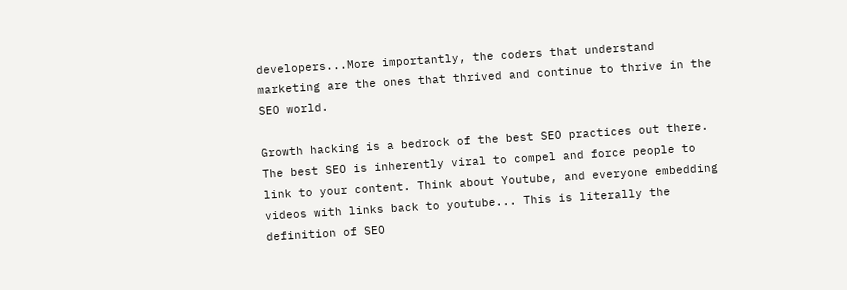developers...More importantly, the coders that understand marketing are the ones that thrived and continue to thrive in the SEO world.

Growth hacking is a bedrock of the best SEO practices out there. The best SEO is inherently viral to compel and force people to link to your content. Think about Youtube, and everyone embedding videos with links back to youtube... This is literally the definition of SEO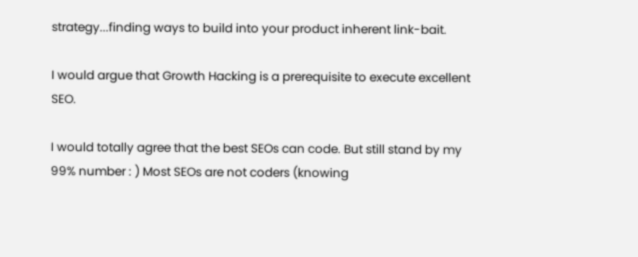strategy...finding ways to build into your product inherent link-bait.

I would argue that Growth Hacking is a prerequisite to execute excellent SEO.

I would totally agree that the best SEOs can code. But still stand by my 99% number : ) Most SEOs are not coders (knowing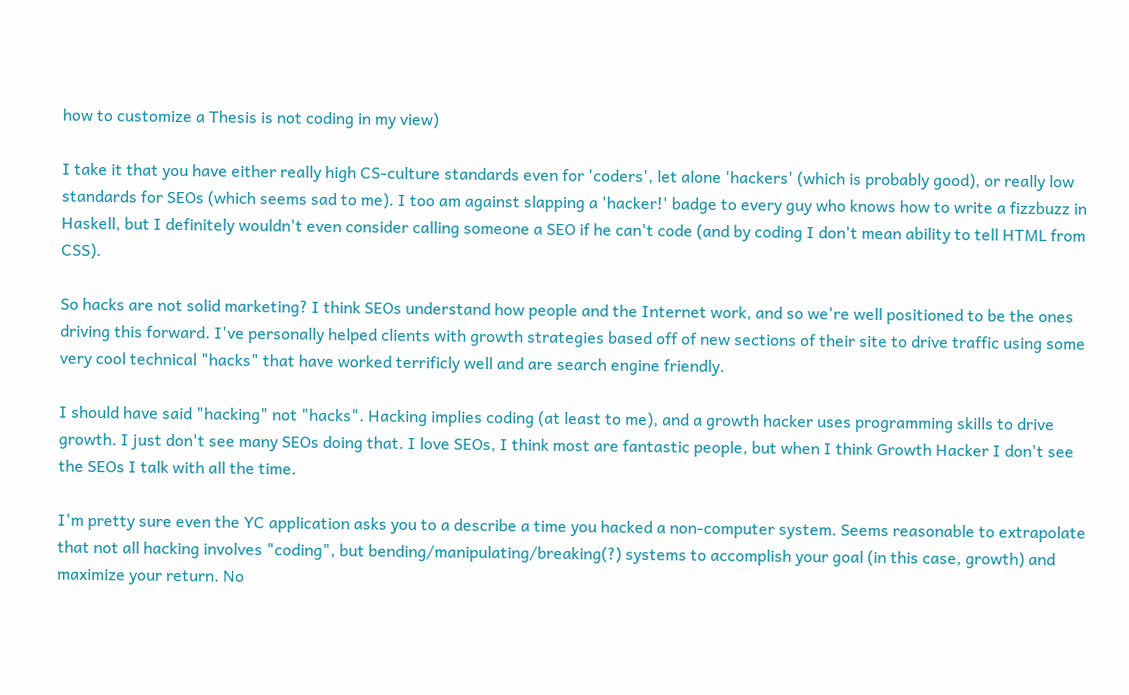how to customize a Thesis is not coding in my view)

I take it that you have either really high CS-culture standards even for 'coders', let alone 'hackers' (which is probably good), or really low standards for SEOs (which seems sad to me). I too am against slapping a 'hacker!' badge to every guy who knows how to write a fizzbuzz in Haskell, but I definitely wouldn't even consider calling someone a SEO if he can't code (and by coding I don't mean ability to tell HTML from CSS).

So hacks are not solid marketing? I think SEOs understand how people and the Internet work, and so we're well positioned to be the ones driving this forward. I've personally helped clients with growth strategies based off of new sections of their site to drive traffic using some very cool technical "hacks" that have worked terrificly well and are search engine friendly.

I should have said "hacking" not "hacks". Hacking implies coding (at least to me), and a growth hacker uses programming skills to drive growth. I just don't see many SEOs doing that. I love SEOs, I think most are fantastic people, but when I think Growth Hacker I don't see the SEOs I talk with all the time.

I'm pretty sure even the YC application asks you to a describe a time you hacked a non-computer system. Seems reasonable to extrapolate that not all hacking involves "coding", but bending/manipulating/breaking(?) systems to accomplish your goal (in this case, growth) and maximize your return. No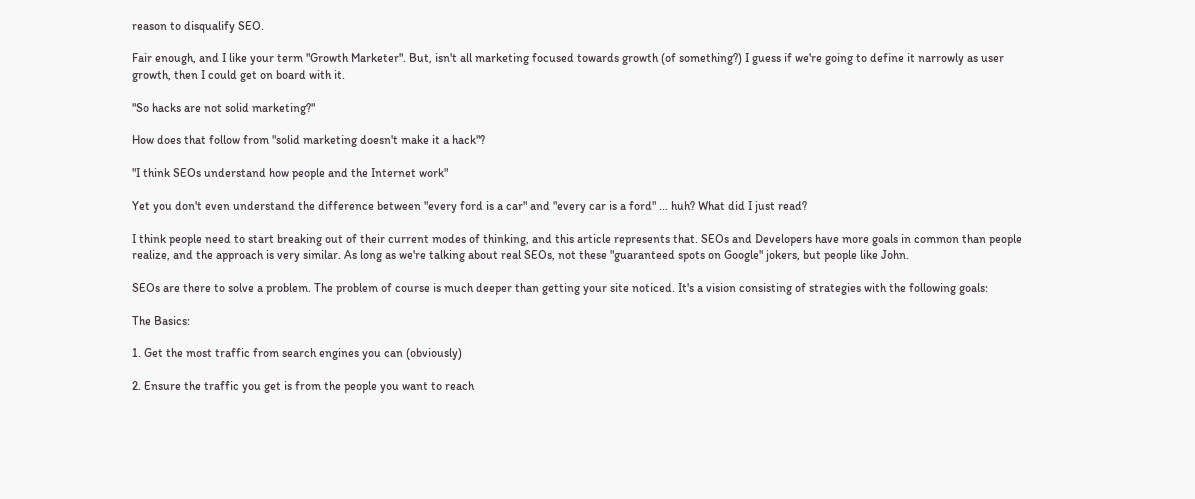reason to disqualify SEO.

Fair enough, and I like your term "Growth Marketer". But, isn't all marketing focused towards growth (of something?) I guess if we're going to define it narrowly as user growth, then I could get on board with it.

"So hacks are not solid marketing?"

How does that follow from "solid marketing doesn't make it a hack"?

"I think SEOs understand how people and the Internet work"

Yet you don't even understand the difference between "every ford is a car" and "every car is a ford" ... huh? What did I just read?

I think people need to start breaking out of their current modes of thinking, and this article represents that. SEOs and Developers have more goals in common than people realize, and the approach is very similar. As long as we're talking about real SEOs, not these "guaranteed spots on Google" jokers, but people like John.

SEOs are there to solve a problem. The problem of course is much deeper than getting your site noticed. It's a vision consisting of strategies with the following goals:

The Basics:

1. Get the most traffic from search engines you can (obviously)

2. Ensure the traffic you get is from the people you want to reach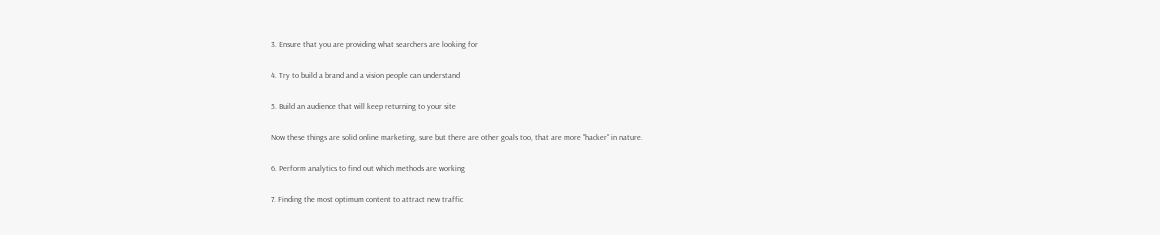3. Ensure that you are providing what searchers are looking for

4. Try to build a brand and a vision people can understand

5. Build an audience that will keep returning to your site

Now these things are solid online marketing, sure but there are other goals too, that are more "hacker" in nature.

6. Perform analytics to find out which methods are working

7. Finding the most optimum content to attract new traffic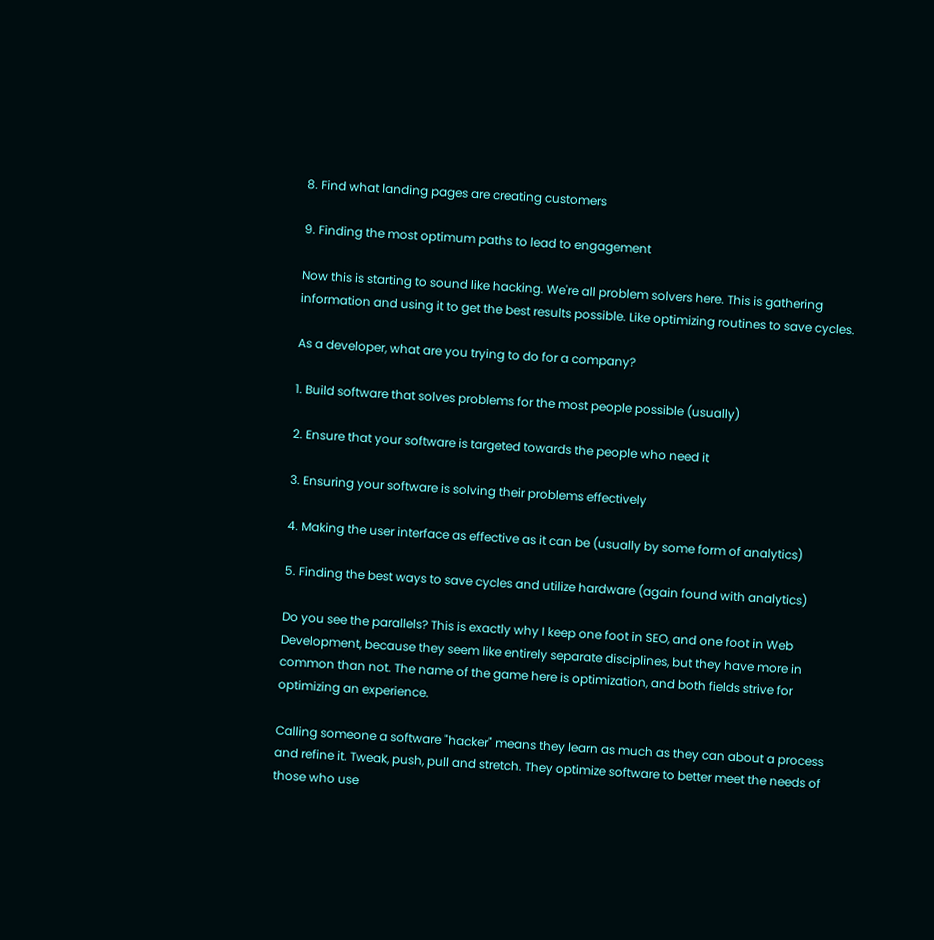8. Find what landing pages are creating customers

9. Finding the most optimum paths to lead to engagement

Now this is starting to sound like hacking. We're all problem solvers here. This is gathering information and using it to get the best results possible. Like optimizing routines to save cycles.

As a developer, what are you trying to do for a company?

1. Build software that solves problems for the most people possible (usually)

2. Ensure that your software is targeted towards the people who need it

3. Ensuring your software is solving their problems effectively

4. Making the user interface as effective as it can be (usually by some form of analytics)

5. Finding the best ways to save cycles and utilize hardware (again found with analytics)

Do you see the parallels? This is exactly why I keep one foot in SEO, and one foot in Web Development, because they seem like entirely separate disciplines, but they have more in common than not. The name of the game here is optimization, and both fields strive for optimizing an experience.

Calling someone a software "hacker" means they learn as much as they can about a process and refine it. Tweak, push, pull and stretch. They optimize software to better meet the needs of those who use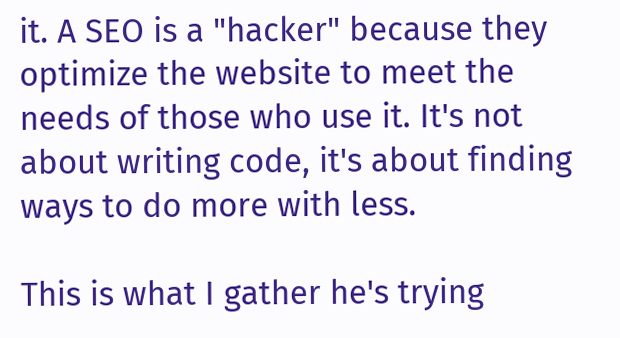it. A SEO is a "hacker" because they optimize the website to meet the needs of those who use it. It's not about writing code, it's about finding ways to do more with less.

This is what I gather he's trying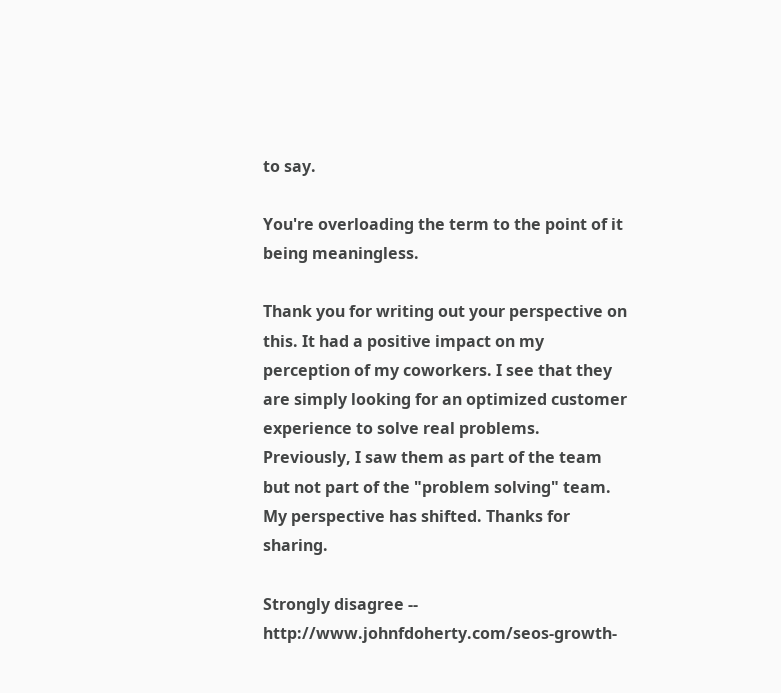to say.

You're overloading the term to the point of it being meaningless.

Thank you for writing out your perspective on this. It had a positive impact on my perception of my coworkers. I see that they are simply looking for an optimized customer experience to solve real problems. Previously, I saw them as part of the team but not part of the "problem solving" team. My perspective has shifted. Thanks for sharing.

Strongly disagree -- http://www.johnfdoherty.com/seos-growth-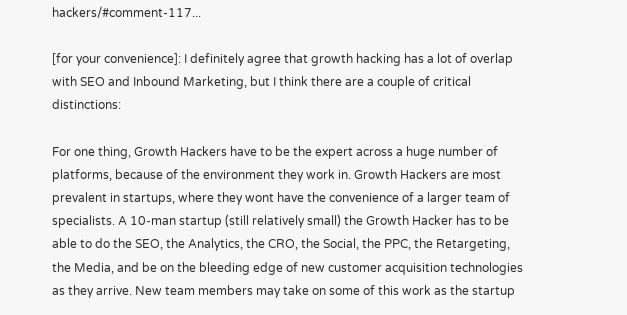hackers/#comment-117...

[for your convenience]: I definitely agree that growth hacking has a lot of overlap with SEO and Inbound Marketing, but I think there are a couple of critical distinctions:

For one thing, Growth Hackers have to be the expert across a huge number of platforms, because of the environment they work in. Growth Hackers are most prevalent in startups, where they wont have the convenience of a larger team of specialists. A 10-man startup (still relatively small) the Growth Hacker has to be able to do the SEO, the Analytics, the CRO, the Social, the PPC, the Retargeting, the Media, and be on the bleeding edge of new customer acquisition technologies as they arrive. New team members may take on some of this work as the startup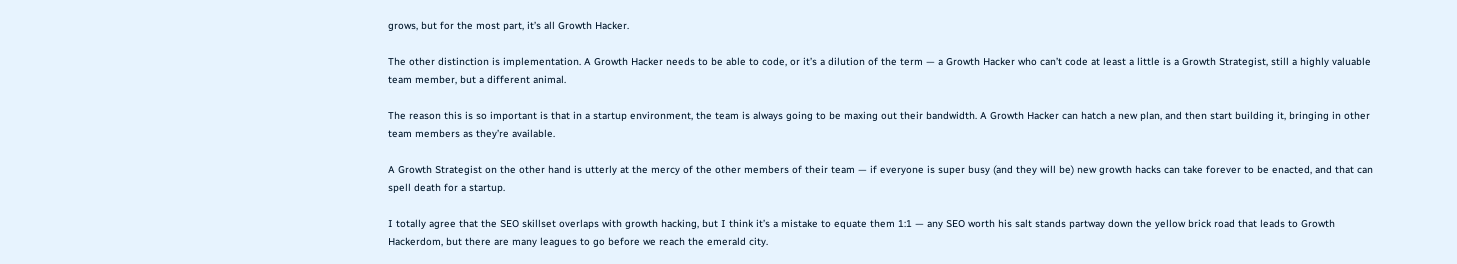grows, but for the most part, it’s all Growth Hacker.

The other distinction is implementation. A Growth Hacker needs to be able to code, or it’s a dilution of the term — a Growth Hacker who can’t code at least a little is a Growth Strategist, still a highly valuable team member, but a different animal.

The reason this is so important is that in a startup environment, the team is always going to be maxing out their bandwidth. A Growth Hacker can hatch a new plan, and then start building it, bringing in other team members as they’re available.

A Growth Strategist on the other hand is utterly at the mercy of the other members of their team — if everyone is super busy (and they will be) new growth hacks can take forever to be enacted, and that can spell death for a startup.

I totally agree that the SEO skillset overlaps with growth hacking, but I think it’s a mistake to equate them 1:1 — any SEO worth his salt stands partway down the yellow brick road that leads to Growth Hackerdom, but there are many leagues to go before we reach the emerald city.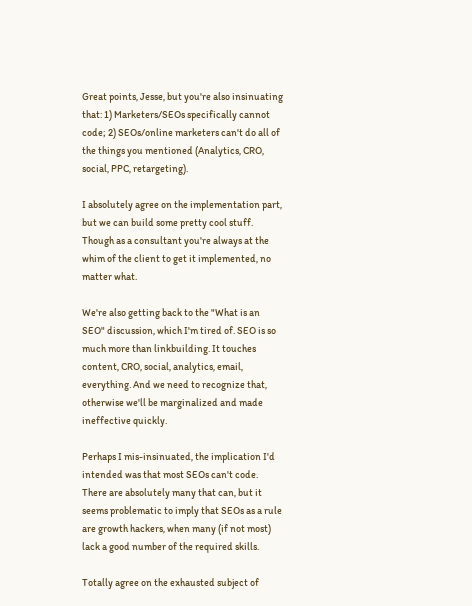Great points, Jesse, but you're also insinuating that: 1) Marketers/SEOs specifically cannot code; 2) SEOs/online marketers can't do all of the things you mentioned (Analytics, CRO, social, PPC, retargeting).

I absolutely agree on the implementation part, but we can build some pretty cool stuff. Though as a consultant you're always at the whim of the client to get it implemented, no matter what.

We're also getting back to the "What is an SEO" discussion, which I'm tired of. SEO is so much more than linkbuilding. It touches content, CRO, social, analytics, email, everything. And we need to recognize that, otherwise we'll be marginalized and made ineffective quickly.

Perhaps I mis-insinuated, the implication I'd intended was that most SEOs can't code. There are absolutely many that can, but it seems problematic to imply that SEOs as a rule are growth hackers, when many (if not most) lack a good number of the required skills.

Totally agree on the exhausted subject of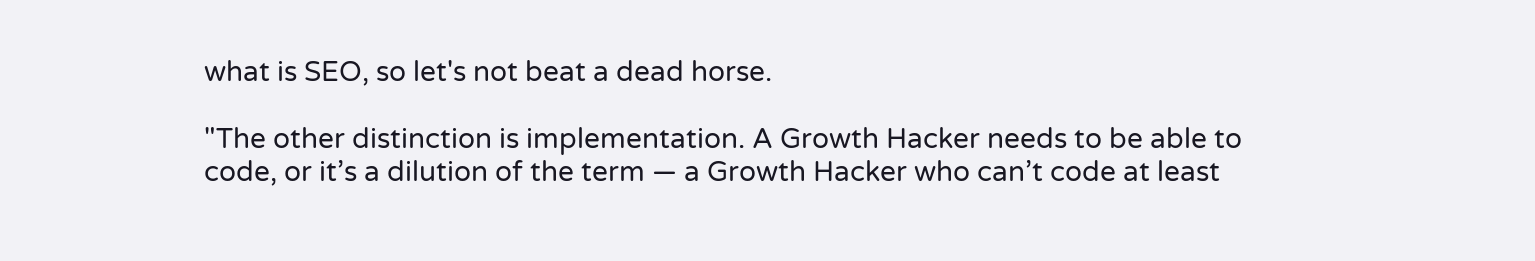what is SEO, so let's not beat a dead horse.

"The other distinction is implementation. A Growth Hacker needs to be able to code, or it’s a dilution of the term — a Growth Hacker who can’t code at least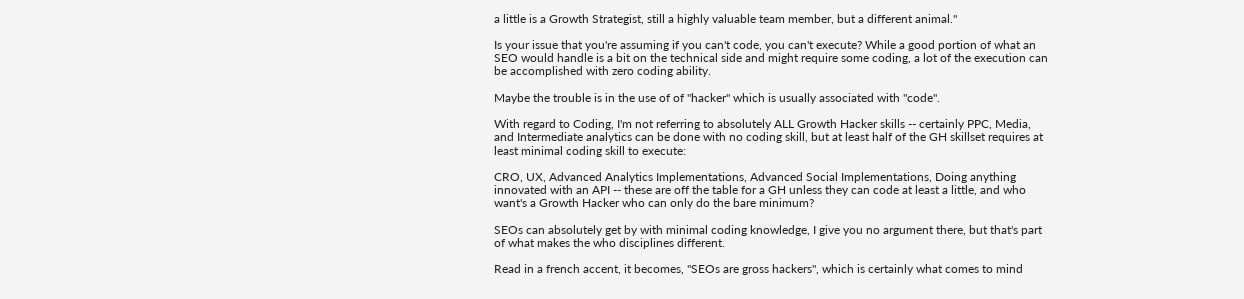a little is a Growth Strategist, still a highly valuable team member, but a different animal."

Is your issue that you're assuming if you can't code, you can't execute? While a good portion of what an SEO would handle is a bit on the technical side and might require some coding, a lot of the execution can be accomplished with zero coding ability.

Maybe the trouble is in the use of of "hacker" which is usually associated with "code".

With regard to Coding, I'm not referring to absolutely ALL Growth Hacker skills -- certainly PPC, Media, and Intermediate analytics can be done with no coding skill, but at least half of the GH skillset requires at least minimal coding skill to execute:

CRO, UX, Advanced Analytics Implementations, Advanced Social Implementations, Doing anything innovated with an API -- these are off the table for a GH unless they can code at least a little, and who want's a Growth Hacker who can only do the bare minimum?

SEOs can absolutely get by with minimal coding knowledge, I give you no argument there, but that's part of what makes the who disciplines different.

Read in a french accent, it becomes, "SEOs are gross hackers", which is certainly what comes to mind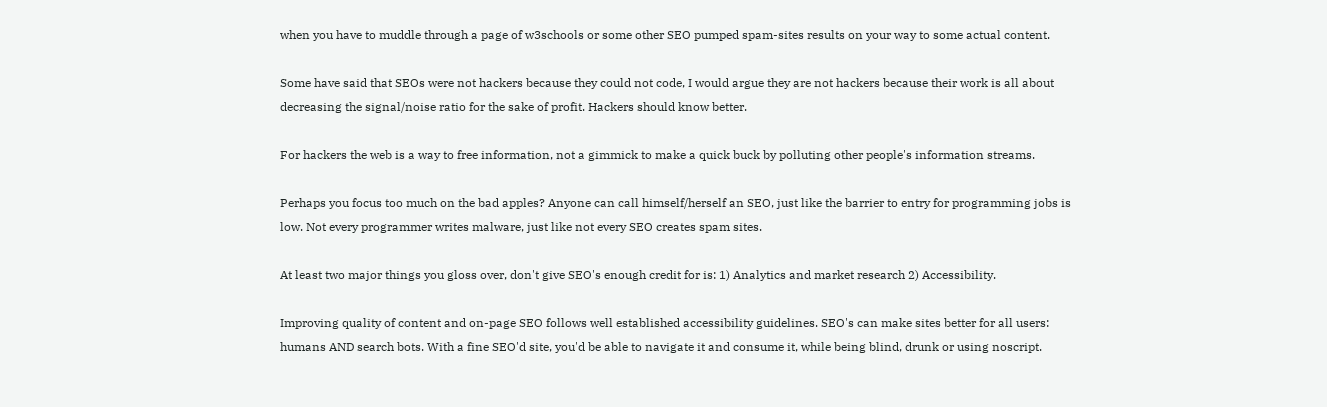when you have to muddle through a page of w3schools or some other SEO pumped spam-sites results on your way to some actual content.

Some have said that SEOs were not hackers because they could not code, I would argue they are not hackers because their work is all about decreasing the signal/noise ratio for the sake of profit. Hackers should know better.

For hackers the web is a way to free information, not a gimmick to make a quick buck by polluting other people's information streams.

Perhaps you focus too much on the bad apples? Anyone can call himself/herself an SEO, just like the barrier to entry for programming jobs is low. Not every programmer writes malware, just like not every SEO creates spam sites.

At least two major things you gloss over, don't give SEO's enough credit for is: 1) Analytics and market research 2) Accessibility.

Improving quality of content and on-page SEO follows well established accessibility guidelines. SEO's can make sites better for all users: humans AND search bots. With a fine SEO'd site, you'd be able to navigate it and consume it, while being blind, drunk or using noscript.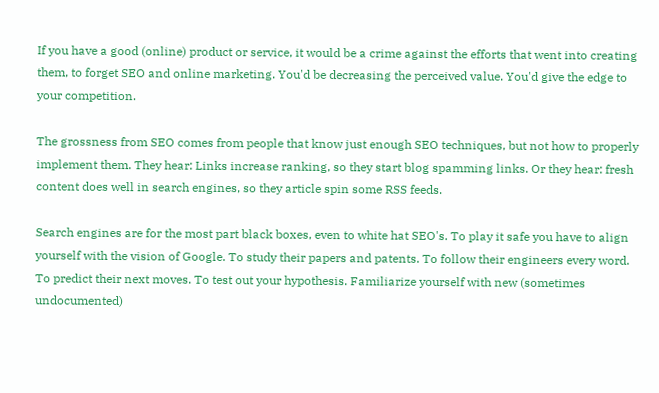If you have a good (online) product or service, it would be a crime against the efforts that went into creating them, to forget SEO and online marketing. You'd be decreasing the perceived value. You'd give the edge to your competition.

The grossness from SEO comes from people that know just enough SEO techniques, but not how to properly implement them. They hear: Links increase ranking, so they start blog spamming links. Or they hear: fresh content does well in search engines, so they article spin some RSS feeds.

Search engines are for the most part black boxes, even to white hat SEO's. To play it safe you have to align yourself with the vision of Google. To study their papers and patents. To follow their engineers every word. To predict their next moves. To test out your hypothesis. Familiarize yourself with new (sometimes undocumented)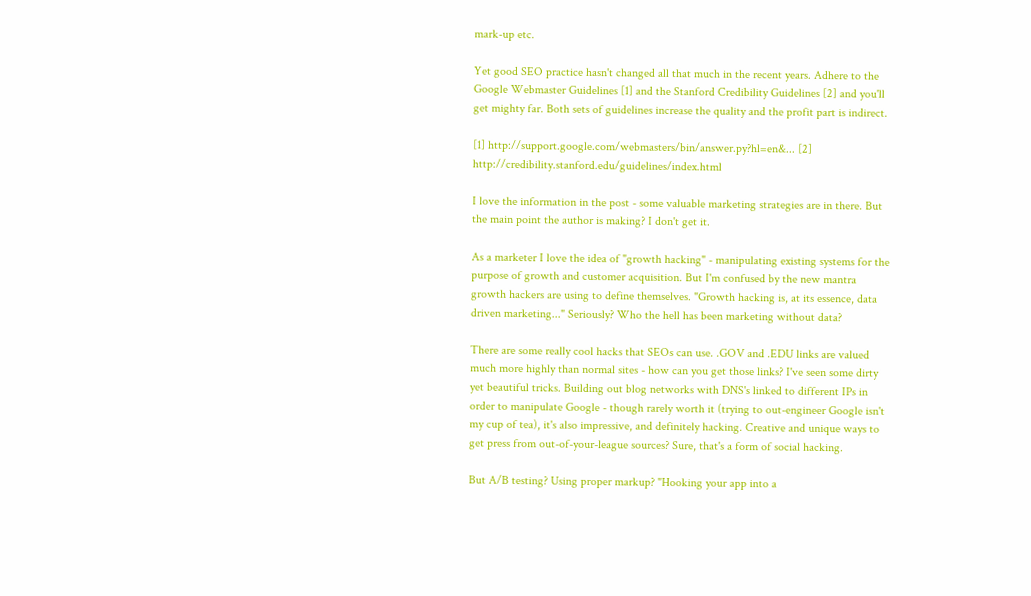mark-up etc.

Yet good SEO practice hasn't changed all that much in the recent years. Adhere to the Google Webmaster Guidelines [1] and the Stanford Credibility Guidelines [2] and you'll get mighty far. Both sets of guidelines increase the quality and the profit part is indirect.

[1] http://support.google.com/webmasters/bin/answer.py?hl=en&... [2] http://credibility.stanford.edu/guidelines/index.html

I love the information in the post - some valuable marketing strategies are in there. But the main point the author is making? I don't get it.

As a marketer I love the idea of "growth hacking" - manipulating existing systems for the purpose of growth and customer acquisition. But I'm confused by the new mantra growth hackers are using to define themselves. "Growth hacking is, at its essence, data driven marketing..." Seriously? Who the hell has been marketing without data?

There are some really cool hacks that SEOs can use. .GOV and .EDU links are valued much more highly than normal sites - how can you get those links? I've seen some dirty yet beautiful tricks. Building out blog networks with DNS's linked to different IPs in order to manipulate Google - though rarely worth it (trying to out-engineer Google isn't my cup of tea), it's also impressive, and definitely hacking. Creative and unique ways to get press from out-of-your-league sources? Sure, that's a form of social hacking.

But A/B testing? Using proper markup? "Hooking your app into a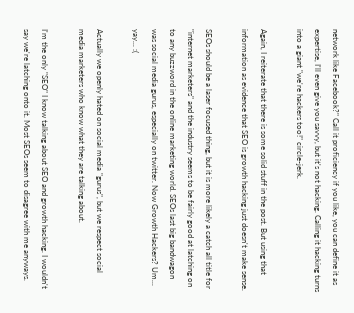network like Facebook?" Call it proficiency if you like, you can define it as expertise, I'll even give you savvy, but it's not hacking. Calling it hacking turns into a giant "we're hackers too!" circle-jerk.

Again, I reiterate that there is some solid stuff in the post. But using that information as evidence that SEO is growth hacking just doesn't make sense.

SEOs should be a laser focused thing, but it is more likely a catch all title for "internet marketers" and the industry seems to be fairly good at latching on to any buzzword in the online marketing world. SEOs last big bandwagon was social media gurus, especially on twitter. Now Growth Hackers? Um... yay... :(

Actually we openly hated on social media "gurus", but we respect social media marketers who know what they are talking about.

I'm the only "SEO" I know talking about SEO and growth hacking. I wouldn't say we're latching onto it. Most SEOs seem to disagree with me anyways.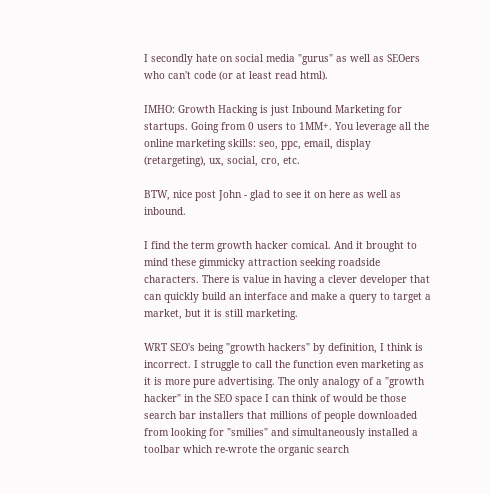I secondly hate on social media "gurus" as well as SEOers who can't code (or at least read html).

IMHO: Growth Hacking is just Inbound Marketing for startups. Going from 0 users to 1MM+. You leverage all the online marketing skills: seo, ppc, email, display (retargeting), ux, social, cro, etc.

BTW, nice post John - glad to see it on here as well as inbound.

I find the term growth hacker comical. And it brought to mind these gimmicky attraction seeking roadside characters. There is value in having a clever developer that can quickly build an interface and make a query to target a market, but it is still marketing.

WRT SEO's being "growth hackers" by definition, I think is incorrect. I struggle to call the function even marketing as it is more pure advertising. The only analogy of a "growth hacker" in the SEO space I can think of would be those search bar installers that millions of people downloaded from looking for "smilies" and simultaneously installed a toolbar which re-wrote the organic search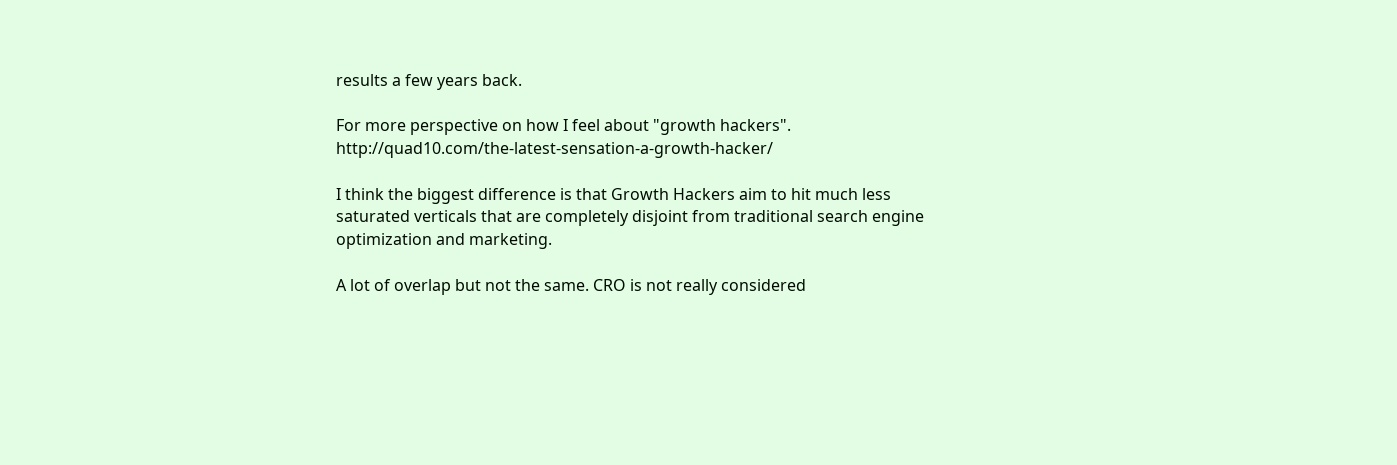results a few years back.

For more perspective on how I feel about "growth hackers". http://quad10.com/the-latest-sensation-a-growth-hacker/

I think the biggest difference is that Growth Hackers aim to hit much less saturated verticals that are completely disjoint from traditional search engine optimization and marketing.

A lot of overlap but not the same. CRO is not really considered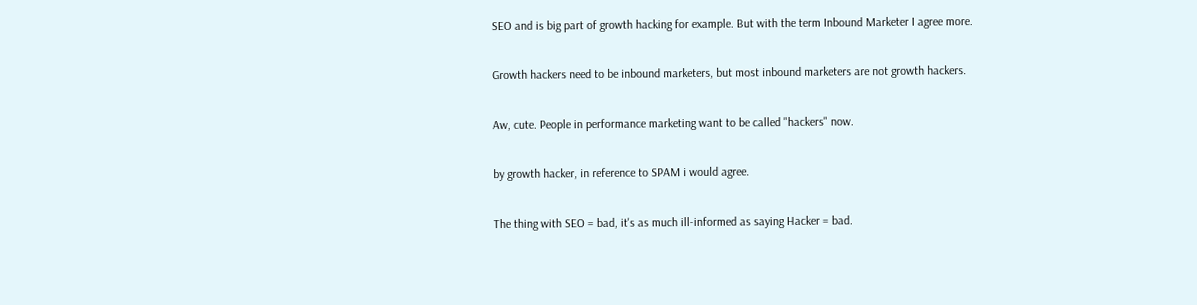SEO and is big part of growth hacking for example. But with the term Inbound Marketer I agree more.

Growth hackers need to be inbound marketers, but most inbound marketers are not growth hackers.

Aw, cute. People in performance marketing want to be called "hackers" now.

by growth hacker, in reference to SPAM i would agree.

The thing with SEO = bad, it's as much ill-informed as saying Hacker = bad.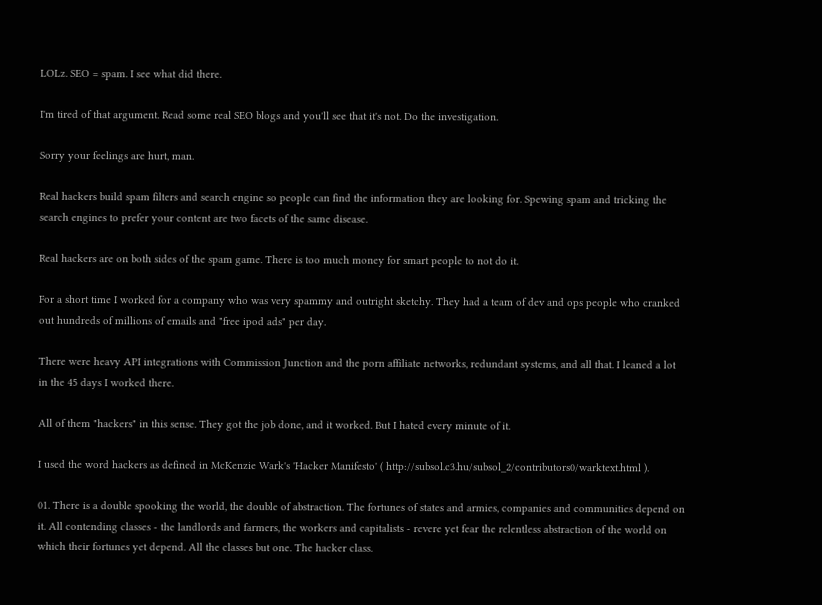LOLz. SEO = spam. I see what did there.

I'm tired of that argument. Read some real SEO blogs and you'll see that it's not. Do the investigation.

Sorry your feelings are hurt, man.

Real hackers build spam filters and search engine so people can find the information they are looking for. Spewing spam and tricking the search engines to prefer your content are two facets of the same disease.

Real hackers are on both sides of the spam game. There is too much money for smart people to not do it.

For a short time I worked for a company who was very spammy and outright sketchy. They had a team of dev and ops people who cranked out hundreds of millions of emails and "free ipod ads" per day.

There were heavy API integrations with Commission Junction and the porn affiliate networks, redundant systems, and all that. I leaned a lot in the 45 days I worked there.

All of them "hackers" in this sense. They got the job done, and it worked. But I hated every minute of it.

I used the word hackers as defined in McKenzie Wark's 'Hacker Manifesto' ( http://subsol.c3.hu/subsol_2/contributors0/warktext.html ).

01. There is a double spooking the world, the double of abstraction. The fortunes of states and armies, companies and communities depend on it. All contending classes - the landlords and farmers, the workers and capitalists - revere yet fear the relentless abstraction of the world on which their fortunes yet depend. All the classes but one. The hacker class.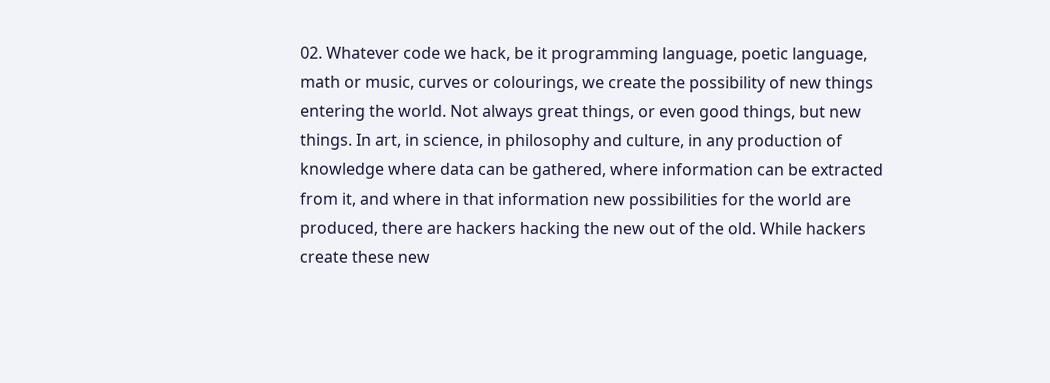02. Whatever code we hack, be it programming language, poetic language, math or music, curves or colourings, we create the possibility of new things entering the world. Not always great things, or even good things, but new things. In art, in science, in philosophy and culture, in any production of knowledge where data can be gathered, where information can be extracted from it, and where in that information new possibilities for the world are produced, there are hackers hacking the new out of the old. While hackers create these new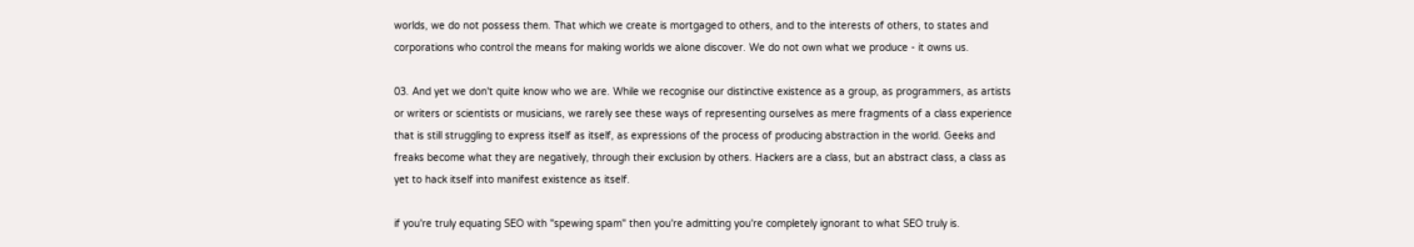worlds, we do not possess them. That which we create is mortgaged to others, and to the interests of others, to states and corporations who control the means for making worlds we alone discover. We do not own what we produce - it owns us.

03. And yet we don't quite know who we are. While we recognise our distinctive existence as a group, as programmers, as artists or writers or scientists or musicians, we rarely see these ways of representing ourselves as mere fragments of a class experience that is still struggling to express itself as itself, as expressions of the process of producing abstraction in the world. Geeks and freaks become what they are negatively, through their exclusion by others. Hackers are a class, but an abstract class, a class as yet to hack itself into manifest existence as itself.

if you're truly equating SEO with "spewing spam" then you're admitting you're completely ignorant to what SEO truly is.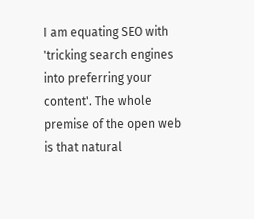I am equating SEO with 'tricking search engines into preferring your content'. The whole premise of the open web is that natural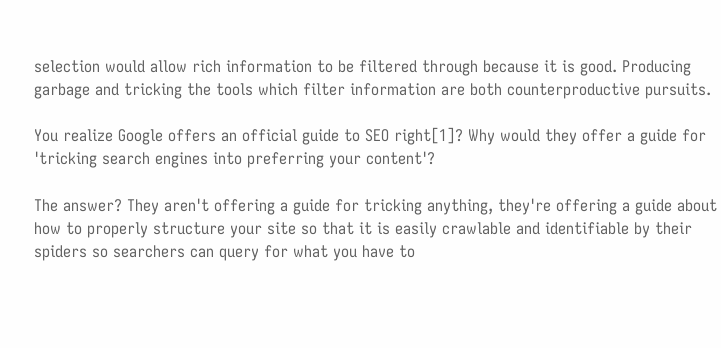selection would allow rich information to be filtered through because it is good. Producing garbage and tricking the tools which filter information are both counterproductive pursuits.

You realize Google offers an official guide to SEO right[1]? Why would they offer a guide for 'tricking search engines into preferring your content'?

The answer? They aren't offering a guide for tricking anything, they're offering a guide about how to properly structure your site so that it is easily crawlable and identifiable by their spiders so searchers can query for what you have to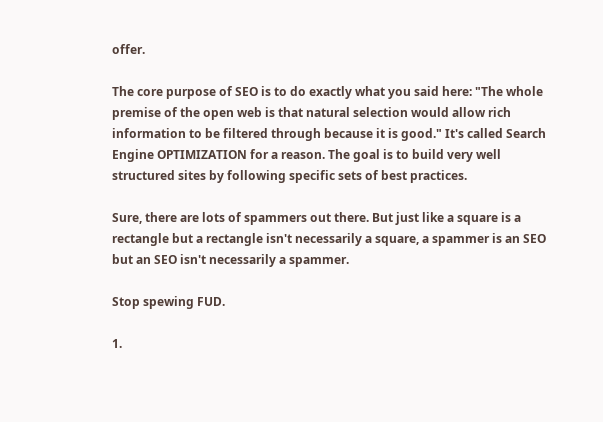offer.

The core purpose of SEO is to do exactly what you said here: "The whole premise of the open web is that natural selection would allow rich information to be filtered through because it is good." It's called Search Engine OPTIMIZATION for a reason. The goal is to build very well structured sites by following specific sets of best practices.

Sure, there are lots of spammers out there. But just like a square is a rectangle but a rectangle isn't necessarily a square, a spammer is an SEO but an SEO isn't necessarily a spammer.

Stop spewing FUD.

1.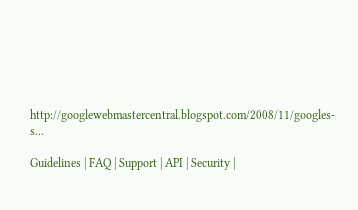http://googlewebmastercentral.blogspot.com/2008/11/googles-s...

Guidelines | FAQ | Support | API | Security |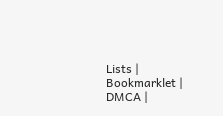Lists | Bookmarklet | DMCA |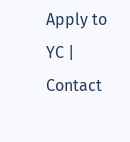Apply to YC | Contact